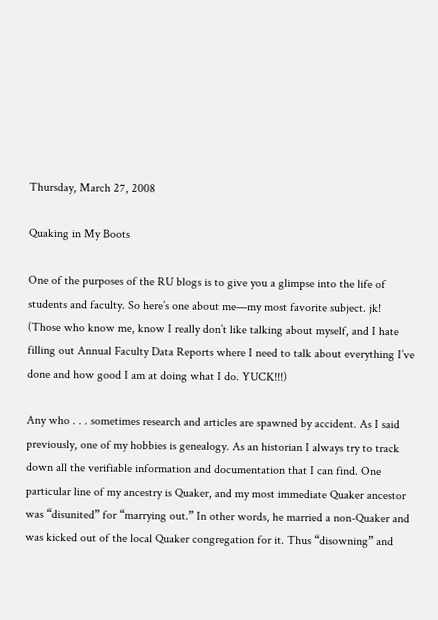Thursday, March 27, 2008

Quaking in My Boots

One of the purposes of the RU blogs is to give you a glimpse into the life of students and faculty. So here’s one about me—my most favorite subject. jk! (Those who know me, know I really don’t like talking about myself, and I hate filling out Annual Faculty Data Reports where I need to talk about everything I’ve done and how good I am at doing what I do. YUCK!!!)

Any who . . . sometimes research and articles are spawned by accident. As I said previously, one of my hobbies is genealogy. As an historian I always try to track down all the verifiable information and documentation that I can find. One particular line of my ancestry is Quaker, and my most immediate Quaker ancestor was “disunited” for “marrying out.” In other words, he married a non-Quaker and was kicked out of the local Quaker congregation for it. Thus “disowning” and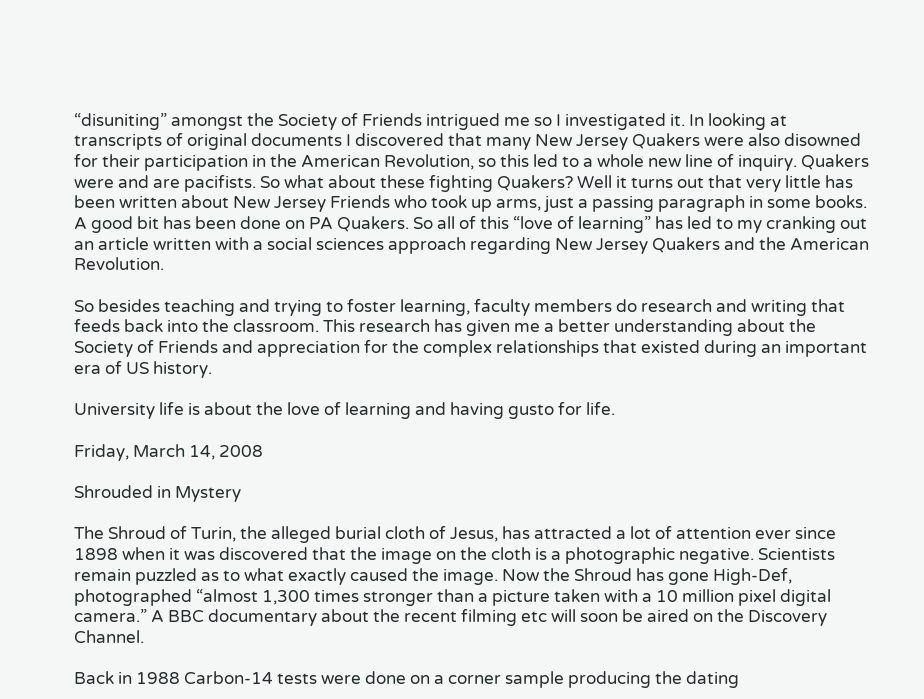“disuniting” amongst the Society of Friends intrigued me so I investigated it. In looking at transcripts of original documents I discovered that many New Jersey Quakers were also disowned for their participation in the American Revolution, so this led to a whole new line of inquiry. Quakers were and are pacifists. So what about these fighting Quakers? Well it turns out that very little has been written about New Jersey Friends who took up arms, just a passing paragraph in some books. A good bit has been done on PA Quakers. So all of this “love of learning” has led to my cranking out an article written with a social sciences approach regarding New Jersey Quakers and the American Revolution.

So besides teaching and trying to foster learning, faculty members do research and writing that feeds back into the classroom. This research has given me a better understanding about the Society of Friends and appreciation for the complex relationships that existed during an important era of US history.

University life is about the love of learning and having gusto for life.

Friday, March 14, 2008

Shrouded in Mystery

The Shroud of Turin, the alleged burial cloth of Jesus, has attracted a lot of attention ever since 1898 when it was discovered that the image on the cloth is a photographic negative. Scientists remain puzzled as to what exactly caused the image. Now the Shroud has gone High-Def, photographed “almost 1,300 times stronger than a picture taken with a 10 million pixel digital camera.” A BBC documentary about the recent filming etc will soon be aired on the Discovery Channel.

Back in 1988 Carbon-14 tests were done on a corner sample producing the dating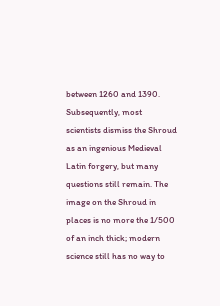between 1260 and 1390. Subsequently, most scientists dismiss the Shroud as an ingenious Medieval Latin forgery, but many questions still remain. The image on the Shroud in places is no more the 1/500 of an inch thick; modern science still has no way to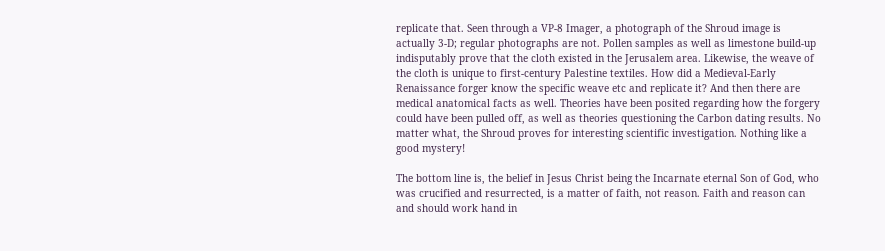replicate that. Seen through a VP-8 Imager, a photograph of the Shroud image is actually 3-D; regular photographs are not. Pollen samples as well as limestone build-up indisputably prove that the cloth existed in the Jerusalem area. Likewise, the weave of the cloth is unique to first-century Palestine textiles. How did a Medieval-Early Renaissance forger know the specific weave etc and replicate it? And then there are medical anatomical facts as well. Theories have been posited regarding how the forgery could have been pulled off, as well as theories questioning the Carbon dating results. No matter what, the Shroud proves for interesting scientific investigation. Nothing like a good mystery!

The bottom line is, the belief in Jesus Christ being the Incarnate eternal Son of God, who was crucified and resurrected, is a matter of faith, not reason. Faith and reason can and should work hand in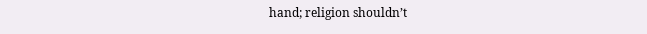hand; religion shouldn’t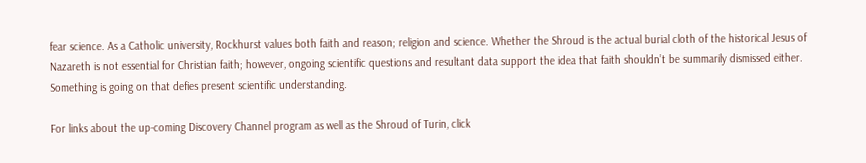fear science. As a Catholic university, Rockhurst values both faith and reason; religion and science. Whether the Shroud is the actual burial cloth of the historical Jesus of Nazareth is not essential for Christian faith; however, ongoing scientific questions and resultant data support the idea that faith shouldn’t be summarily dismissed either. Something is going on that defies present scientific understanding.

For links about the up-coming Discovery Channel program as well as the Shroud of Turin, click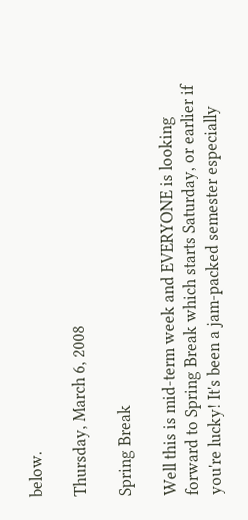below.

Thursday, March 6, 2008

Spring Break

Well this is mid-term week and EVERYONE is looking forward to Spring Break which starts Saturday, or earlier if you're lucky! It's been a jam-packed semester especially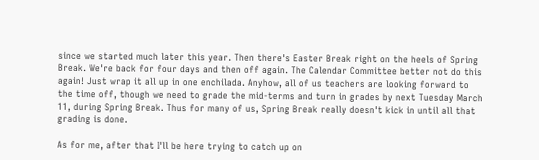since we started much later this year. Then there's Easter Break right on the heels of Spring Break. We're back for four days and then off again. The Calendar Committee better not do this again! Just wrap it all up in one enchilada. Anyhow, all of us teachers are looking forward to the time off, though we need to grade the mid-terms and turn in grades by next Tuesday March 11, during Spring Break. Thus for many of us, Spring Break really doesn't kick in until all that grading is done.

As for me, after that I'll be here trying to catch up on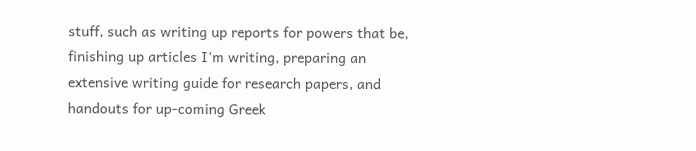stuff, such as writing up reports for powers that be, finishing up articles I'm writing, preparing an extensive writing guide for research papers, and handouts for up-coming Greek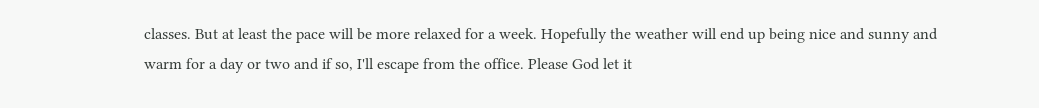classes. But at least the pace will be more relaxed for a week. Hopefully the weather will end up being nice and sunny and warm for a day or two and if so, I'll escape from the office. Please God let it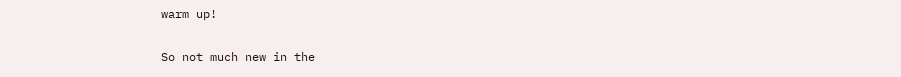warm up!

So not much new in the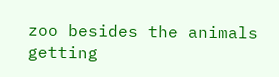zoo besides the animals getting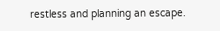restless and planning an escape.